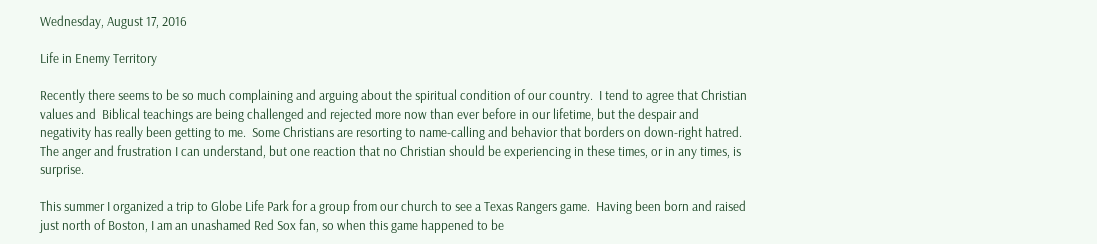Wednesday, August 17, 2016

Life in Enemy Territory

Recently there seems to be so much complaining and arguing about the spiritual condition of our country.  I tend to agree that Christian values and  Biblical teachings are being challenged and rejected more now than ever before in our lifetime, but the despair and negativity has really been getting to me.  Some Christians are resorting to name-calling and behavior that borders on down-right hatred.  The anger and frustration I can understand, but one reaction that no Christian should be experiencing in these times, or in any times, is surprise.

This summer I organized a trip to Globe Life Park for a group from our church to see a Texas Rangers game.  Having been born and raised just north of Boston, I am an unashamed Red Sox fan, so when this game happened to be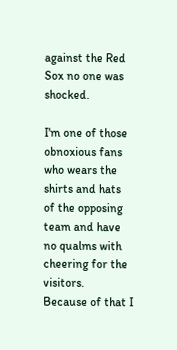against the Red Sox no one was shocked.

I'm one of those obnoxious fans who wears the shirts and hats of the opposing team and have no qualms with cheering for the visitors.  Because of that I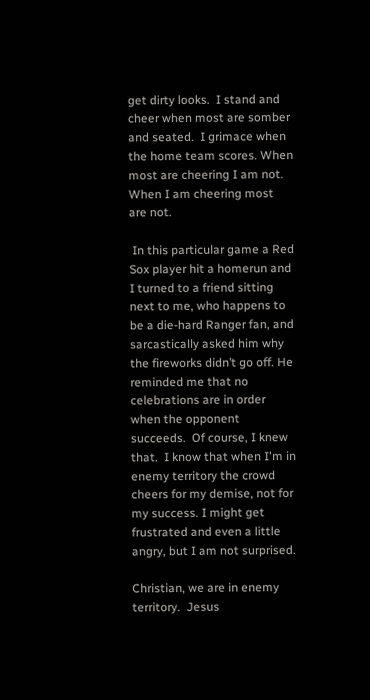get dirty looks.  I stand and cheer when most are somber and seated.  I grimace when the home team scores. When most are cheering I am not.  When I am cheering most are not.

 In this particular game a Red Sox player hit a homerun and I turned to a friend sitting next to me, who happens to be a die-hard Ranger fan, and sarcastically asked him why the fireworks didn’t go off. He reminded me that no celebrations are in order when the opponent succeeds.  Of course, I knew that.  I know that when I'm in enemy territory the crowd cheers for my demise, not for my success. I might get frustrated and even a little angry, but I am not surprised.

Christian, we are in enemy territory.  Jesus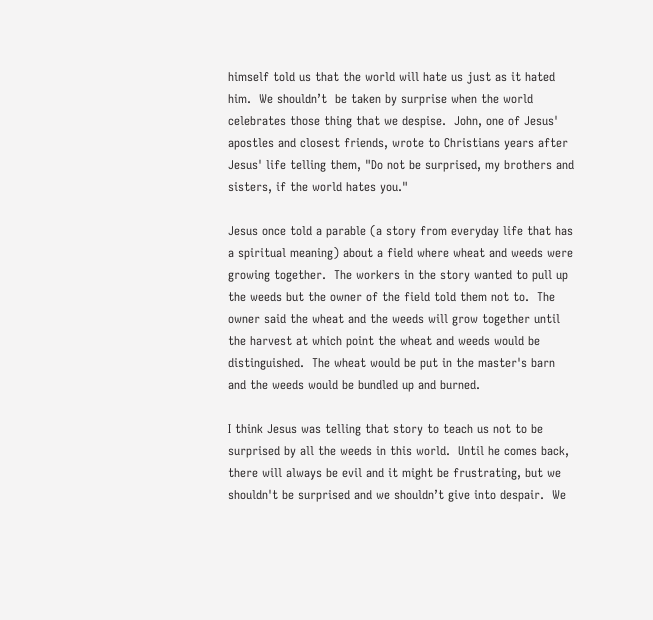himself told us that the world will hate us just as it hated him.  We shouldn’t  be taken by surprise when the world celebrates those thing that we despise.  John, one of Jesus' apostles and closest friends, wrote to Christians years after Jesus' life telling them, "Do not be surprised, my brothers and sisters, if the world hates you."

Jesus once told a parable (a story from everyday life that has a spiritual meaning) about a field where wheat and weeds were growing together.  The workers in the story wanted to pull up the weeds but the owner of the field told them not to.  The owner said the wheat and the weeds will grow together until the harvest at which point the wheat and weeds would be distinguished.  The wheat would be put in the master's barn and the weeds would be bundled up and burned.

I think Jesus was telling that story to teach us not to be surprised by all the weeds in this world.  Until he comes back, there will always be evil and it might be frustrating, but we shouldn't be surprised and we shouldn’t give into despair.  We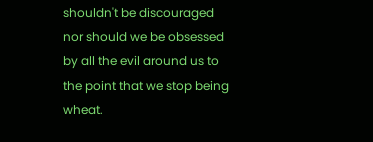shouldn't be discouraged nor should we be obsessed by all the evil around us to the point that we stop being wheat.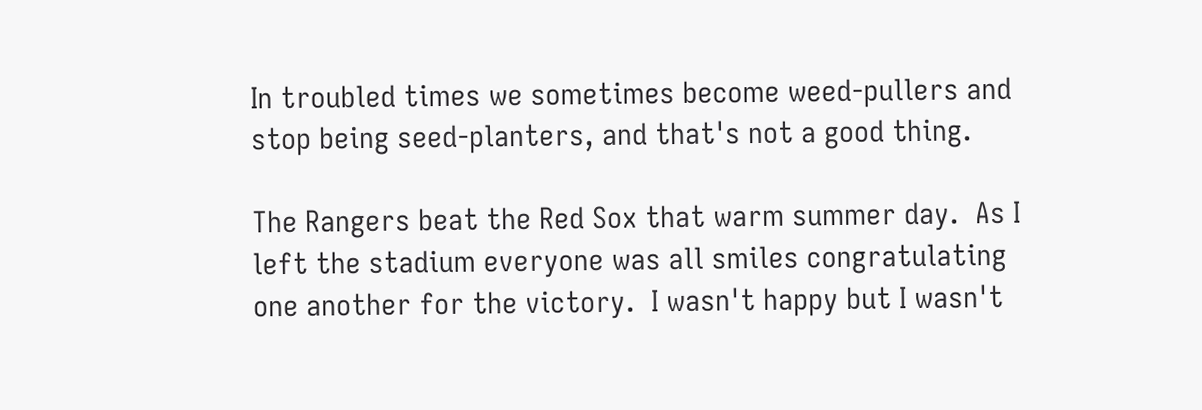In troubled times we sometimes become weed-pullers and stop being seed-planters, and that's not a good thing.

The Rangers beat the Red Sox that warm summer day.  As I left the stadium everyone was all smiles congratulating one another for the victory.  I wasn't happy but I wasn't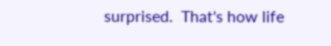surprised.  That's how life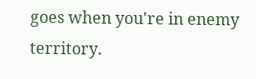goes when you're in enemy territory.